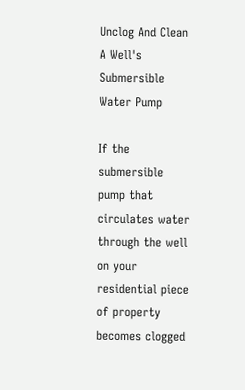Unclog And Clean A Well's Submersible Water Pump

If the submersible pump that circulates water through the well on your residential piece of property becomes clogged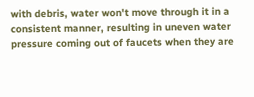with debris, water won't move through it in a consistent manner, resulting in uneven water pressure coming out of faucets when they are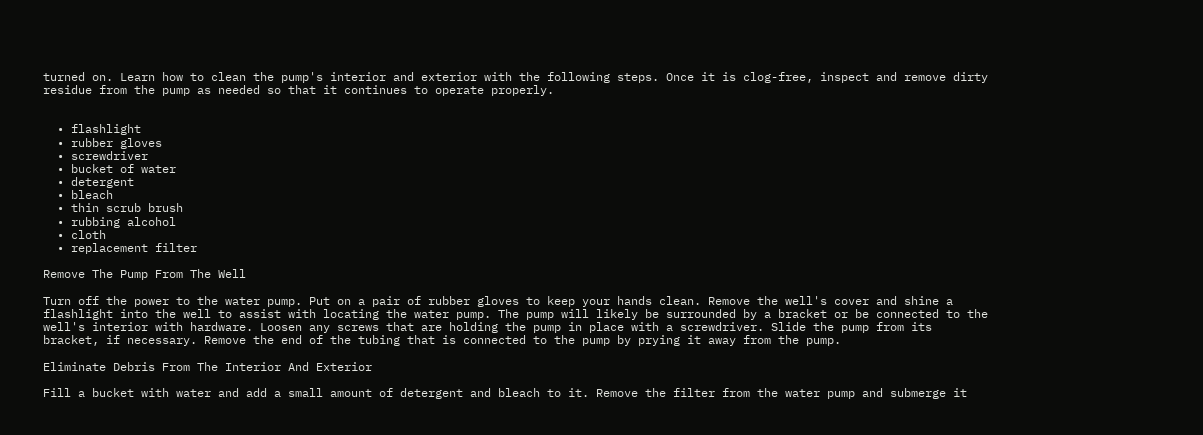turned on. Learn how to clean the pump's interior and exterior with the following steps. Once it is clog-free, inspect and remove dirty residue from the pump as needed so that it continues to operate properly.


  • flashlight
  • rubber gloves
  • screwdriver
  • bucket of water
  • detergent
  • bleach
  • thin scrub brush
  • rubbing alcohol
  • cloth
  • replacement filter

Remove The Pump From The Well

Turn off the power to the water pump. Put on a pair of rubber gloves to keep your hands clean. Remove the well's cover and shine a flashlight into the well to assist with locating the water pump. The pump will likely be surrounded by a bracket or be connected to the well's interior with hardware. Loosen any screws that are holding the pump in place with a screwdriver. Slide the pump from its bracket, if necessary. Remove the end of the tubing that is connected to the pump by prying it away from the pump.

Eliminate Debris From The Interior And Exterior

Fill a bucket with water and add a small amount of detergent and bleach to it. Remove the filter from the water pump and submerge it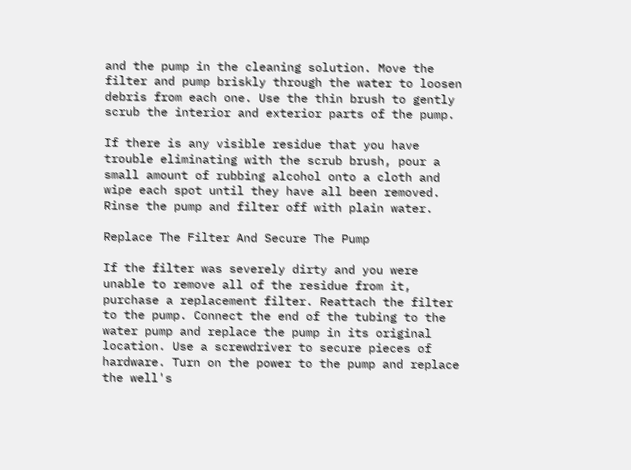and the pump in the cleaning solution. Move the filter and pump briskly through the water to loosen debris from each one. Use the thin brush to gently scrub the interior and exterior parts of the pump.

If there is any visible residue that you have trouble eliminating with the scrub brush, pour a small amount of rubbing alcohol onto a cloth and wipe each spot until they have all been removed. Rinse the pump and filter off with plain water.

Replace The Filter And Secure The Pump

If the filter was severely dirty and you were unable to remove all of the residue from it, purchase a replacement filter. Reattach the filter to the pump. Connect the end of the tubing to the water pump and replace the pump in its original location. Use a screwdriver to secure pieces of hardware. Turn on the power to the pump and replace the well's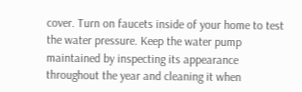cover. Turn on faucets inside of your home to test the water pressure. Keep the water pump maintained by inspecting its appearance throughout the year and cleaning it when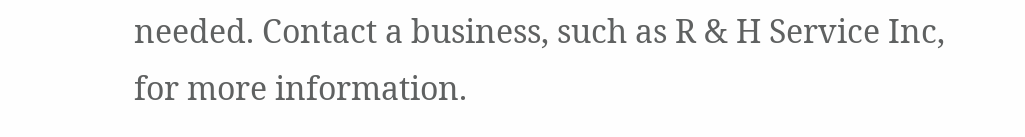needed. Contact a business, such as R & H Service Inc, for more information.